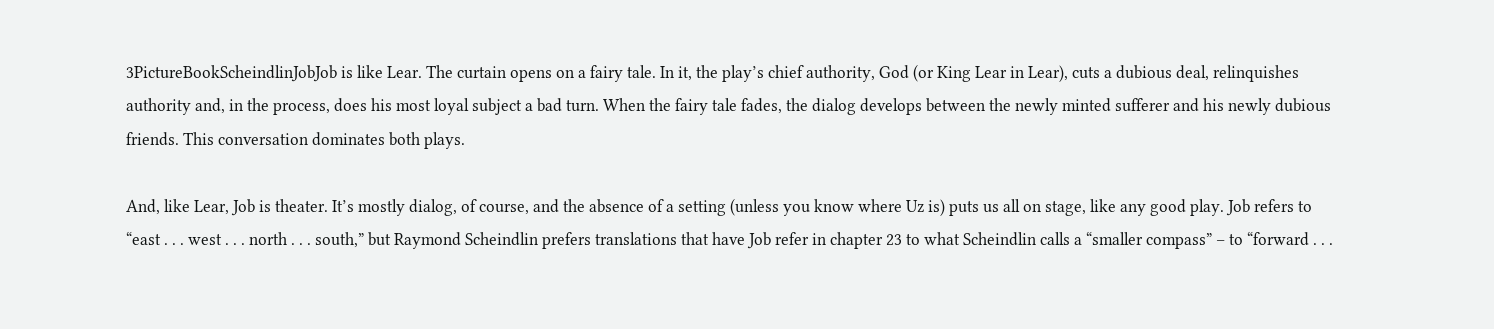3PictureBookScheindlinJobJob is like Lear. The curtain opens on a fairy tale. In it, the play’s chief authority, God (or King Lear in Lear), cuts a dubious deal, relinquishes authority and, in the process, does his most loyal subject a bad turn. When the fairy tale fades, the dialog develops between the newly minted sufferer and his newly dubious friends. This conversation dominates both plays.

And, like Lear, Job is theater. It’s mostly dialog, of course, and the absence of a setting (unless you know where Uz is) puts us all on stage, like any good play. Job refers to “east . . . west . . . north . . . south,” but Raymond Scheindlin prefers translations that have Job refer in chapter 23 to what Scheindlin calls a “smaller compass” – to “forward . . .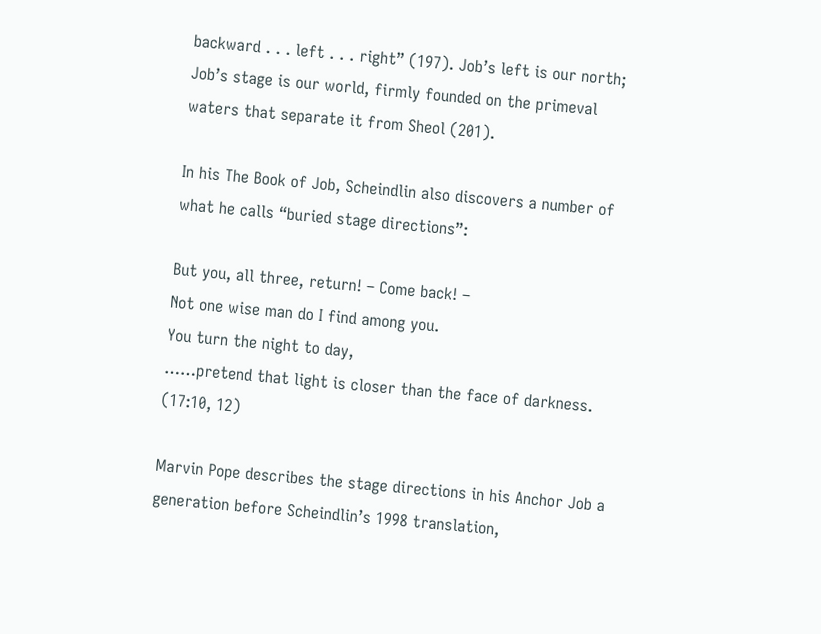backward . . . left . . . right” (197). Job’s left is our north; Job’s stage is our world, firmly founded on the primeval waters that separate it from Sheol (201).

In his The Book of Job, Scheindlin also discovers a number of what he calls “buried stage directions”:

But you, all three, return! – Come back! –
Not one wise man do I find among you.
You turn the night to day,
……pretend that light is closer than the face of darkness. (17:10, 12)

Marvin Pope describes the stage directions in his Anchor Job a generation before Scheindlin’s 1998 translation,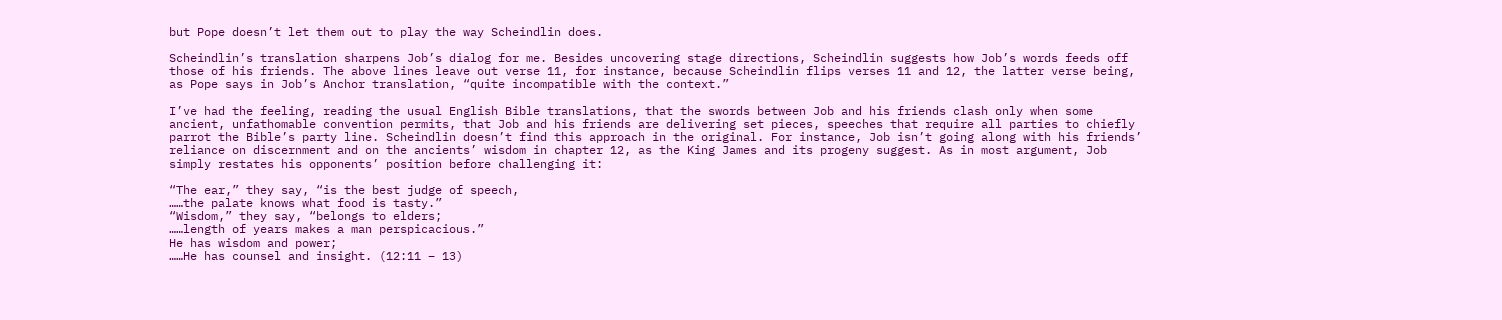but Pope doesn’t let them out to play the way Scheindlin does.

Scheindlin’s translation sharpens Job’s dialog for me. Besides uncovering stage directions, Scheindlin suggests how Job’s words feeds off those of his friends. The above lines leave out verse 11, for instance, because Scheindlin flips verses 11 and 12, the latter verse being, as Pope says in Job’s Anchor translation, “quite incompatible with the context.”

I’ve had the feeling, reading the usual English Bible translations, that the swords between Job and his friends clash only when some ancient, unfathomable convention permits, that Job and his friends are delivering set pieces, speeches that require all parties to chiefly parrot the Bible’s party line. Scheindlin doesn’t find this approach in the original. For instance, Job isn’t going along with his friends’ reliance on discernment and on the ancients’ wisdom in chapter 12, as the King James and its progeny suggest. As in most argument, Job simply restates his opponents’ position before challenging it:

“The ear,” they say, “is the best judge of speech,
……the palate knows what food is tasty.”
“Wisdom,” they say, “belongs to elders;
……length of years makes a man perspicacious.”
He has wisdom and power;
……He has counsel and insight. (12:11 – 13)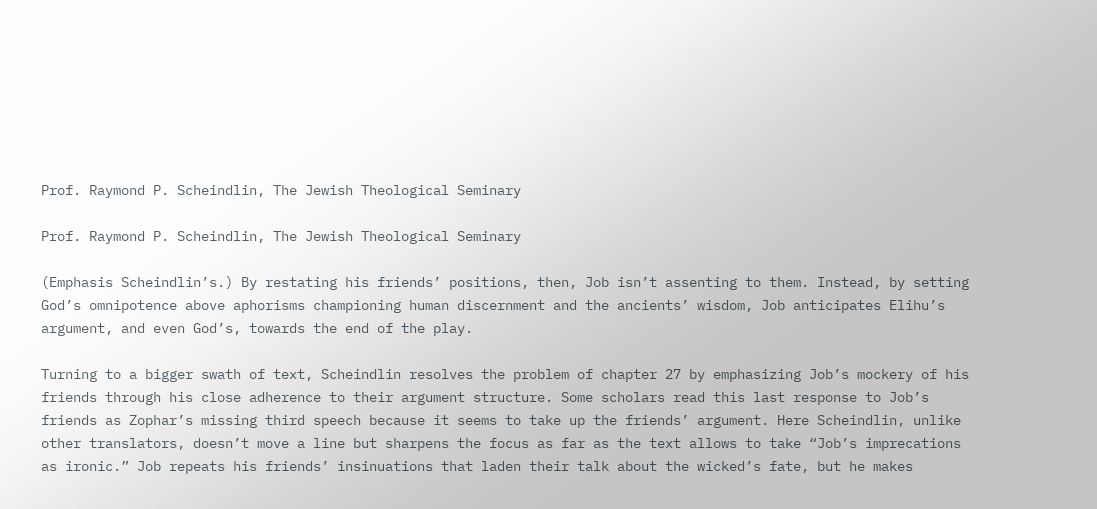Prof. Raymond P. Scheindlin, The Jewish Theological Seminary

Prof. Raymond P. Scheindlin, The Jewish Theological Seminary

(Emphasis Scheindlin’s.) By restating his friends’ positions, then, Job isn’t assenting to them. Instead, by setting God’s omnipotence above aphorisms championing human discernment and the ancients’ wisdom, Job anticipates Elihu’s argument, and even God’s, towards the end of the play.

Turning to a bigger swath of text, Scheindlin resolves the problem of chapter 27 by emphasizing Job’s mockery of his friends through his close adherence to their argument structure. Some scholars read this last response to Job’s friends as Zophar’s missing third speech because it seems to take up the friends’ argument. Here Scheindlin, unlike other translators, doesn’t move a line but sharpens the focus as far as the text allows to take “Job’s imprecations as ironic.” Job repeats his friends’ insinuations that laden their talk about the wicked’s fate, but he makes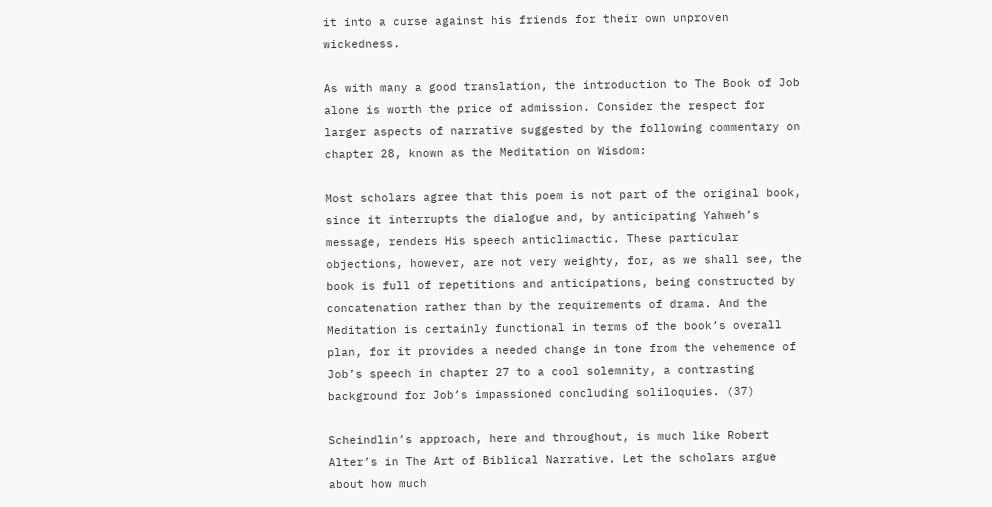it into a curse against his friends for their own unproven wickedness.

As with many a good translation, the introduction to The Book of Job alone is worth the price of admission. Consider the respect for larger aspects of narrative suggested by the following commentary on chapter 28, known as the Meditation on Wisdom:

Most scholars agree that this poem is not part of the original book, since it interrupts the dialogue and, by anticipating Yahweh’s message, renders His speech anticlimactic. These particular objections, however, are not very weighty, for, as we shall see, the book is full of repetitions and anticipations, being constructed by concatenation rather than by the requirements of drama. And the Meditation is certainly functional in terms of the book’s overall plan, for it provides a needed change in tone from the vehemence of Job’s speech in chapter 27 to a cool solemnity, a contrasting background for Job’s impassioned concluding soliloquies. (37)

Scheindlin’s approach, here and throughout, is much like Robert Alter’s in The Art of Biblical Narrative. Let the scholars argue about how much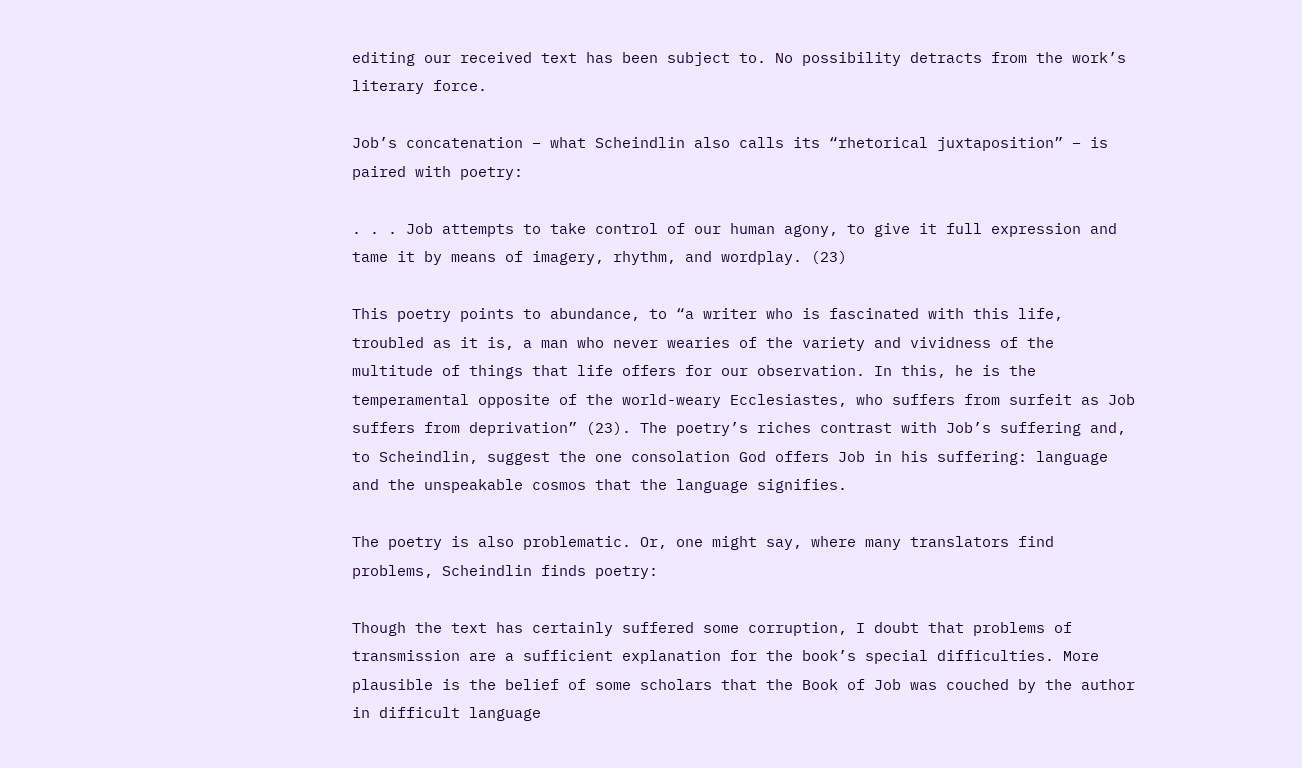editing our received text has been subject to. No possibility detracts from the work’s literary force.

Job’s concatenation – what Scheindlin also calls its “rhetorical juxtaposition” – is paired with poetry:

. . . Job attempts to take control of our human agony, to give it full expression and tame it by means of imagery, rhythm, and wordplay. (23)

This poetry points to abundance, to “a writer who is fascinated with this life, troubled as it is, a man who never wearies of the variety and vividness of the multitude of things that life offers for our observation. In this, he is the temperamental opposite of the world-weary Ecclesiastes, who suffers from surfeit as Job suffers from deprivation” (23). The poetry’s riches contrast with Job’s suffering and, to Scheindlin, suggest the one consolation God offers Job in his suffering: language and the unspeakable cosmos that the language signifies.

The poetry is also problematic. Or, one might say, where many translators find problems, Scheindlin finds poetry:

Though the text has certainly suffered some corruption, I doubt that problems of transmission are a sufficient explanation for the book’s special difficulties. More plausible is the belief of some scholars that the Book of Job was couched by the author in difficult language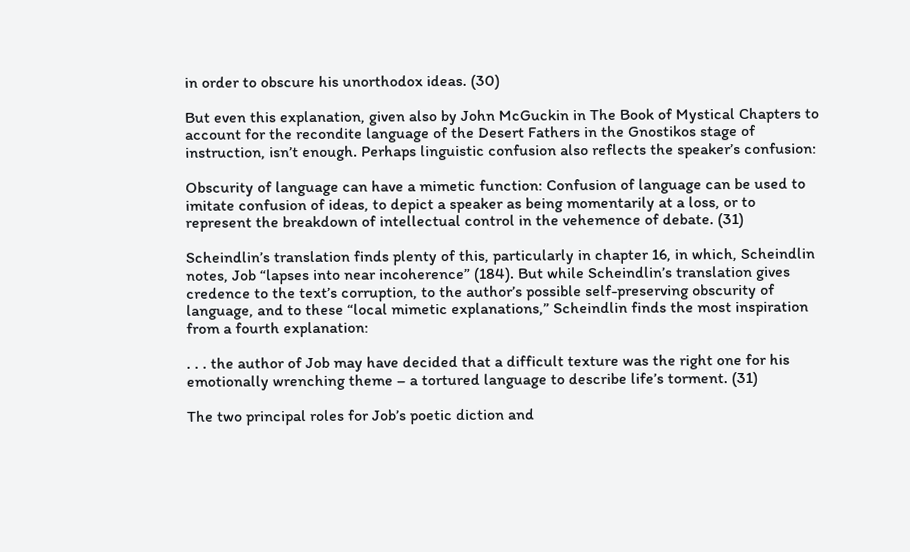in order to obscure his unorthodox ideas. (30)

But even this explanation, given also by John McGuckin in The Book of Mystical Chapters to account for the recondite language of the Desert Fathers in the Gnostikos stage of instruction, isn’t enough. Perhaps linguistic confusion also reflects the speaker’s confusion:

Obscurity of language can have a mimetic function: Confusion of language can be used to imitate confusion of ideas, to depict a speaker as being momentarily at a loss, or to represent the breakdown of intellectual control in the vehemence of debate. (31)

Scheindlin’s translation finds plenty of this, particularly in chapter 16, in which, Scheindlin notes, Job “lapses into near incoherence” (184). But while Scheindlin’s translation gives credence to the text’s corruption, to the author’s possible self-preserving obscurity of language, and to these “local mimetic explanations,” Scheindlin finds the most inspiration from a fourth explanation:

. . . the author of Job may have decided that a difficult texture was the right one for his emotionally wrenching theme – a tortured language to describe life’s torment. (31)

The two principal roles for Job’s poetic diction and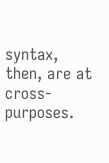syntax, then, are at cross-purposes.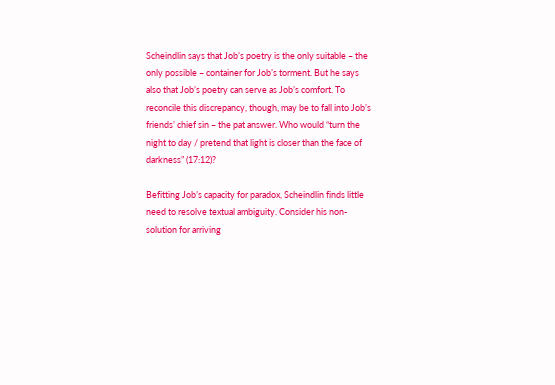Scheindlin says that Job’s poetry is the only suitable – the only possible – container for Job’s torment. But he says also that Job’s poetry can serve as Job’s comfort. To reconcile this discrepancy, though, may be to fall into Job’s friends’ chief sin – the pat answer. Who would “turn the night to day / pretend that light is closer than the face of darkness” (17:12)?

Befitting Job’s capacity for paradox, Scheindlin finds little need to resolve textual ambiguity. Consider his non-solution for arriving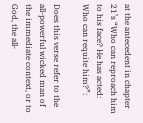at the antecedent in chapter 21’s “Who can reproach him to his face? He has acted: Who can requite him?”:

Does this verse refer to the all-powerful wicked man of the immediate context, or to God, the all-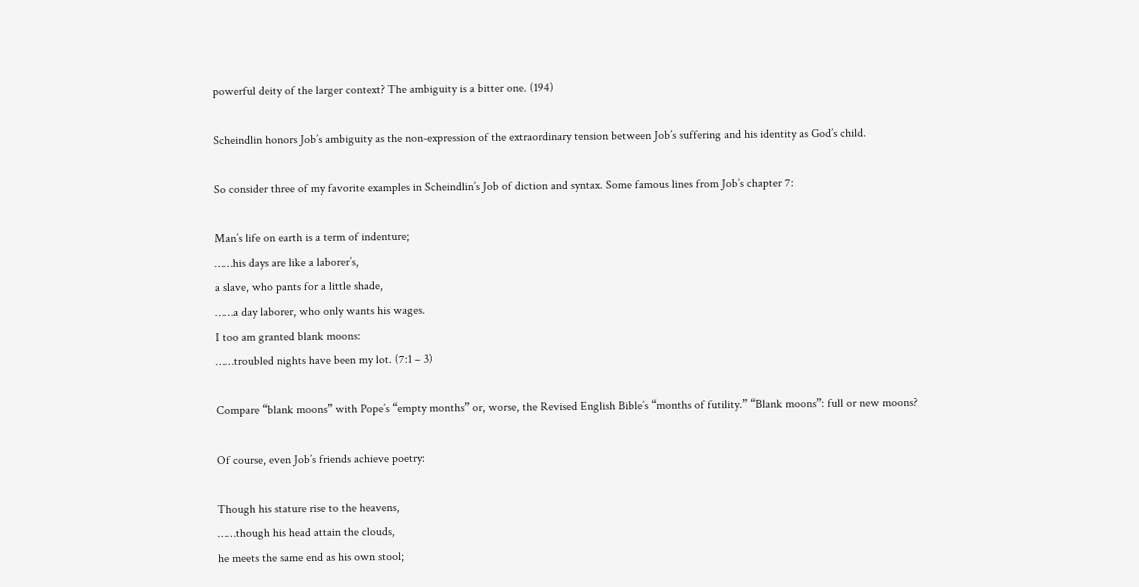powerful deity of the larger context? The ambiguity is a bitter one. (194)

Scheindlin honors Job’s ambiguity as the non-expression of the extraordinary tension between Job’s suffering and his identity as God’s child.

So consider three of my favorite examples in Scheindlin’s Job of diction and syntax. Some famous lines from Job’s chapter 7:

Man’s life on earth is a term of indenture;
……his days are like a laborer’s,
a slave, who pants for a little shade,
……a day laborer, who only wants his wages.
I too am granted blank moons:
……troubled nights have been my lot. (7:1 – 3)

Compare “blank moons” with Pope’s “empty months” or, worse, the Revised English Bible’s “months of futility.” “Blank moons”: full or new moons?

Of course, even Job’s friends achieve poetry:

Though his stature rise to the heavens,
……though his head attain the clouds,
he meets the same end as his own stool;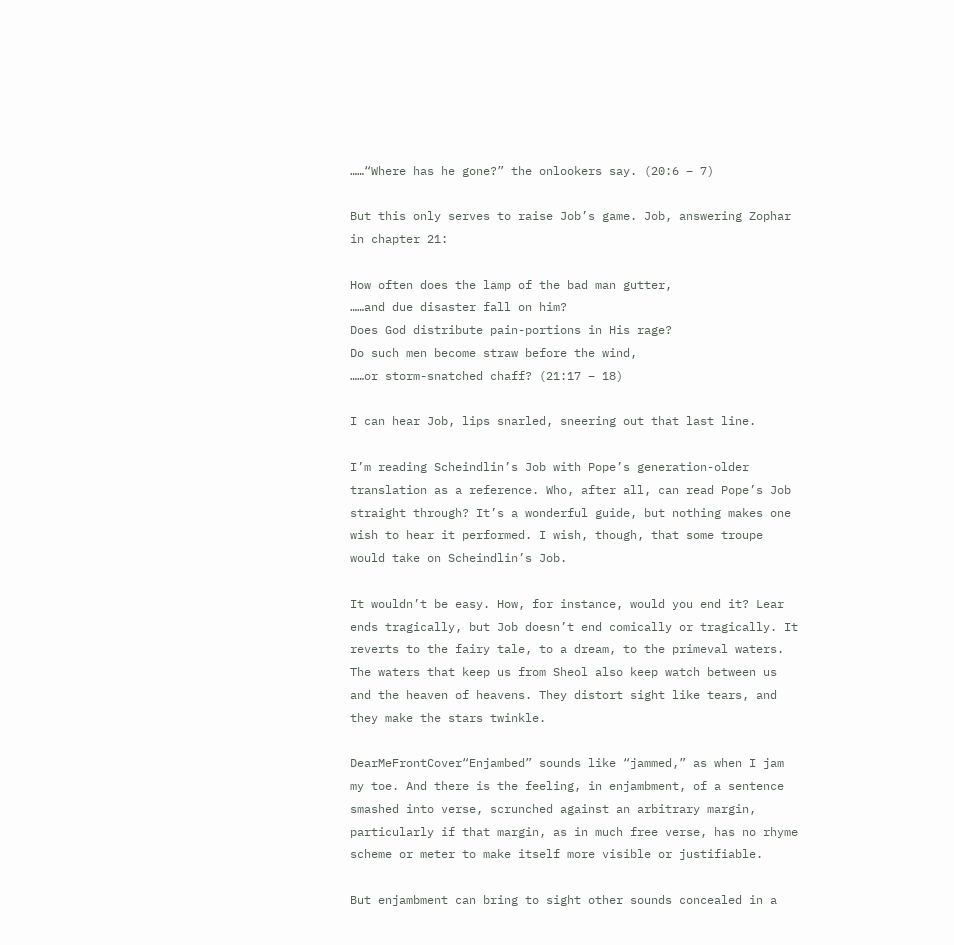……“Where has he gone?” the onlookers say. (20:6 – 7)

But this only serves to raise Job’s game. Job, answering Zophar in chapter 21:

How often does the lamp of the bad man gutter,
……and due disaster fall on him?
Does God distribute pain-portions in His rage?
Do such men become straw before the wind,
……or storm-snatched chaff? (21:17 – 18)

I can hear Job, lips snarled, sneering out that last line.

I’m reading Scheindlin’s Job with Pope’s generation-older translation as a reference. Who, after all, can read Pope’s Job straight through? It’s a wonderful guide, but nothing makes one wish to hear it performed. I wish, though, that some troupe would take on Scheindlin’s Job.

It wouldn’t be easy. How, for instance, would you end it? Lear ends tragically, but Job doesn’t end comically or tragically. It reverts to the fairy tale, to a dream, to the primeval waters. The waters that keep us from Sheol also keep watch between us and the heaven of heavens. They distort sight like tears, and they make the stars twinkle.

DearMeFrontCover“Enjambed” sounds like “jammed,” as when I jam my toe. And there is the feeling, in enjambment, of a sentence smashed into verse, scrunched against an arbitrary margin, particularly if that margin, as in much free verse, has no rhyme scheme or meter to make itself more visible or justifiable.

But enjambment can bring to sight other sounds concealed in a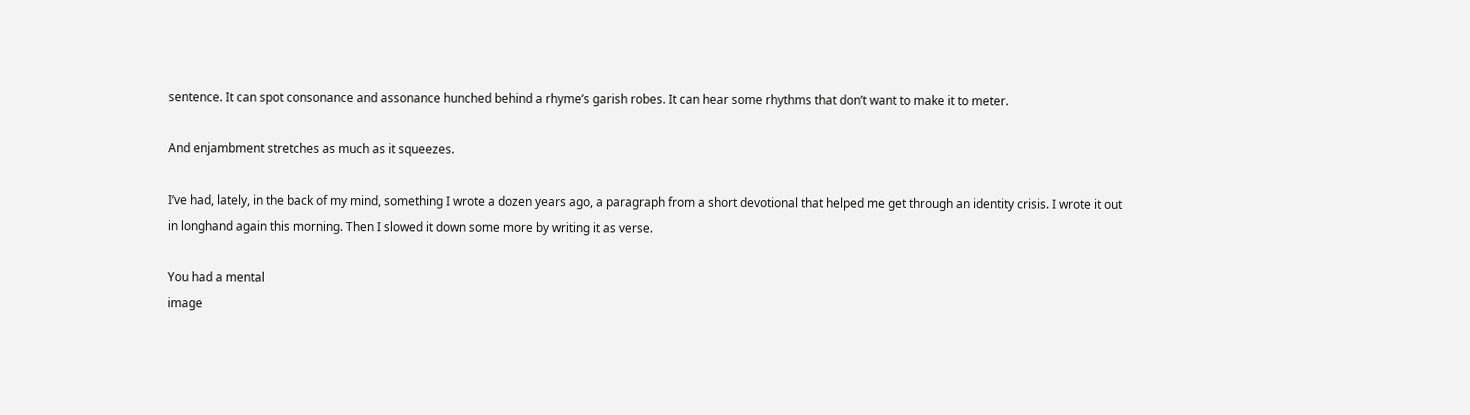sentence. It can spot consonance and assonance hunched behind a rhyme’s garish robes. It can hear some rhythms that don’t want to make it to meter.

And enjambment stretches as much as it squeezes.

I’ve had, lately, in the back of my mind, something I wrote a dozen years ago, a paragraph from a short devotional that helped me get through an identity crisis. I wrote it out in longhand again this morning. Then I slowed it down some more by writing it as verse.

You had a mental
image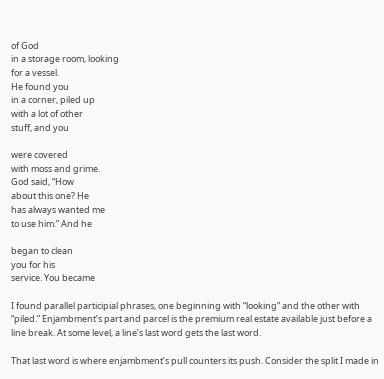of God
in a storage room, looking
for a vessel.
He found you
in a corner, piled up
with a lot of other
stuff, and you

were covered
with moss and grime.
God said, “How
about this one? He
has always wanted me
to use him.” And he

began to clean
you for his
service. You became

I found parallel participial phrases, one beginning with “looking” and the other with “piled.” Enjambment’s part and parcel is the premium real estate available just before a line break. At some level, a line’s last word gets the last word.

That last word is where enjambment’s pull counters its push. Consider the split I made in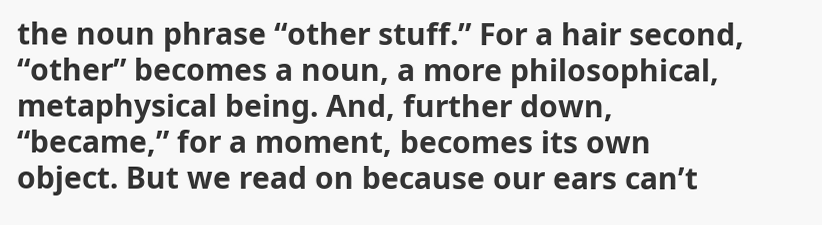the noun phrase “other stuff.” For a hair second, “other” becomes a noun, a more philosophical, metaphysical being. And, further down, “became,” for a moment, becomes its own object. But we read on because our ears can’t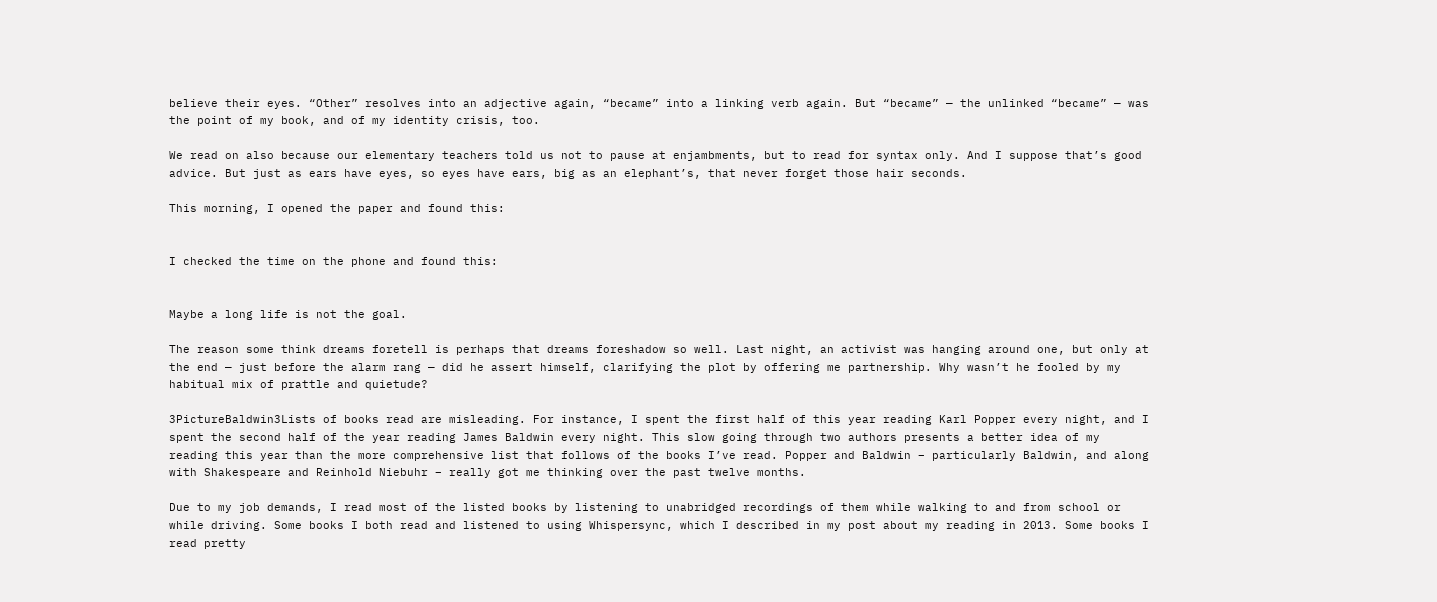believe their eyes. “Other” resolves into an adjective again, “became” into a linking verb again. But “became” — the unlinked “became” — was the point of my book, and of my identity crisis, too.

We read on also because our elementary teachers told us not to pause at enjambments, but to read for syntax only. And I suppose that’s good advice. But just as ears have eyes, so eyes have ears, big as an elephant’s, that never forget those hair seconds.

This morning, I opened the paper and found this:


I checked the time on the phone and found this:


Maybe a long life is not the goal.

The reason some think dreams foretell is perhaps that dreams foreshadow so well. Last night, an activist was hanging around one, but only at the end — just before the alarm rang — did he assert himself, clarifying the plot by offering me partnership. Why wasn’t he fooled by my habitual mix of prattle and quietude?

3PictureBaldwin3Lists of books read are misleading. For instance, I spent the first half of this year reading Karl Popper every night, and I spent the second half of the year reading James Baldwin every night. This slow going through two authors presents a better idea of my reading this year than the more comprehensive list that follows of the books I’ve read. Popper and Baldwin – particularly Baldwin, and along with Shakespeare and Reinhold Niebuhr – really got me thinking over the past twelve months.

Due to my job demands, I read most of the listed books by listening to unabridged recordings of them while walking to and from school or while driving. Some books I both read and listened to using Whispersync, which I described in my post about my reading in 2013. Some books I read pretty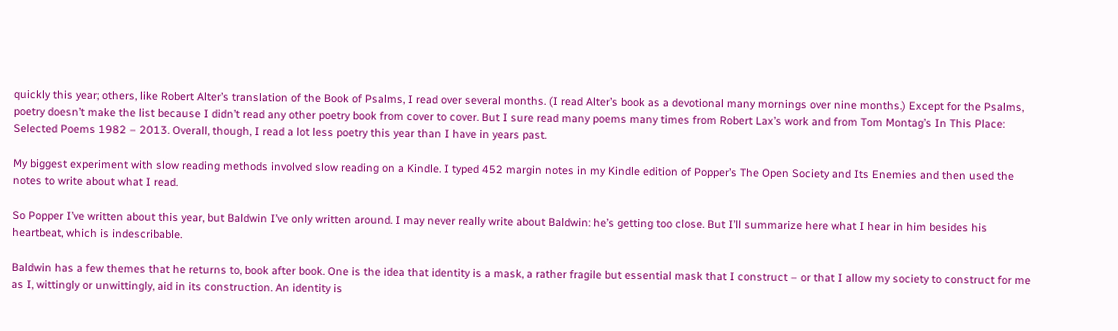quickly this year; others, like Robert Alter’s translation of the Book of Psalms, I read over several months. (I read Alter’s book as a devotional many mornings over nine months.) Except for the Psalms, poetry doesn’t make the list because I didn’t read any other poetry book from cover to cover. But I sure read many poems many times from Robert Lax’s work and from Tom Montag’s In This Place: Selected Poems 1982 – 2013. Overall, though, I read a lot less poetry this year than I have in years past.

My biggest experiment with slow reading methods involved slow reading on a Kindle. I typed 452 margin notes in my Kindle edition of Popper’s The Open Society and Its Enemies and then used the notes to write about what I read.

So Popper I’ve written about this year, but Baldwin I’ve only written around. I may never really write about Baldwin: he’s getting too close. But I’ll summarize here what I hear in him besides his heartbeat, which is indescribable.

Baldwin has a few themes that he returns to, book after book. One is the idea that identity is a mask, a rather fragile but essential mask that I construct – or that I allow my society to construct for me as I, wittingly or unwittingly, aid in its construction. An identity is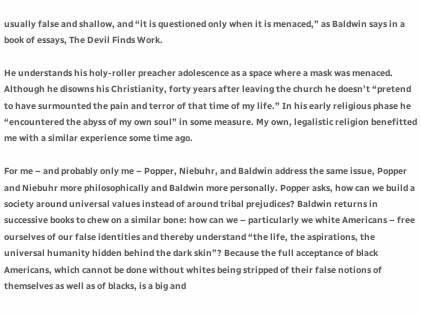usually false and shallow, and “it is questioned only when it is menaced,” as Baldwin says in a book of essays, The Devil Finds Work.

He understands his holy-roller preacher adolescence as a space where a mask was menaced. Although he disowns his Christianity, forty years after leaving the church he doesn’t “pretend to have surmounted the pain and terror of that time of my life.” In his early religious phase he “encountered the abyss of my own soul” in some measure. My own, legalistic religion benefitted me with a similar experience some time ago.

For me – and probably only me – Popper, Niebuhr, and Baldwin address the same issue, Popper and Niebuhr more philosophically and Baldwin more personally. Popper asks, how can we build a society around universal values instead of around tribal prejudices? Baldwin returns in successive books to chew on a similar bone: how can we – particularly we white Americans – free ourselves of our false identities and thereby understand “the life, the aspirations, the universal humanity hidden behind the dark skin”? Because the full acceptance of black Americans, which cannot be done without whites being stripped of their false notions of themselves as well as of blacks, is a big and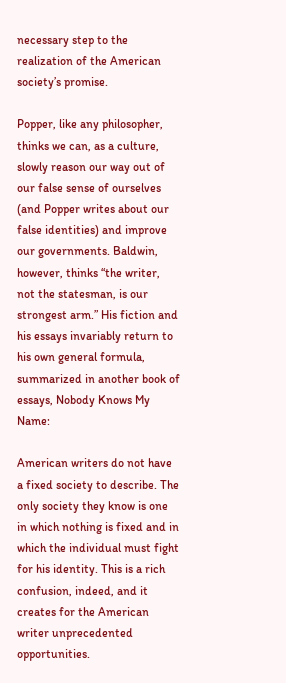necessary step to the realization of the American society’s promise.

Popper, like any philosopher, thinks we can, as a culture, slowly reason our way out of our false sense of ourselves (and Popper writes about our false identities) and improve our governments. Baldwin, however, thinks “the writer, not the statesman, is our strongest arm.” His fiction and his essays invariably return to his own general formula, summarized in another book of essays, Nobody Knows My Name:

American writers do not have a fixed society to describe. The only society they know is one in which nothing is fixed and in which the individual must fight for his identity. This is a rich confusion, indeed, and it creates for the American writer unprecedented opportunities.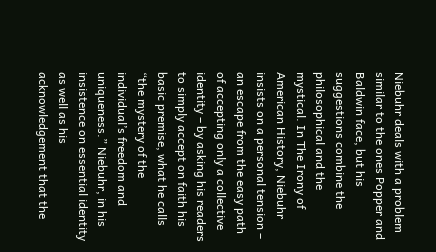Niebuhr deals with a problem similar to the ones Popper and Baldwin face, but his suggestions combine the philosophical and the mystical. In The Irony of American History, Niebuhr insists on a personal tension – an escape from the easy path of accepting only a collective identity – by asking his readers to simply accept on faith his basic premise, what he calls “the mystery of the individual’s freedom and uniqueness.” Niebuhr, in his insistence on essential identity as well as his acknowledgement that the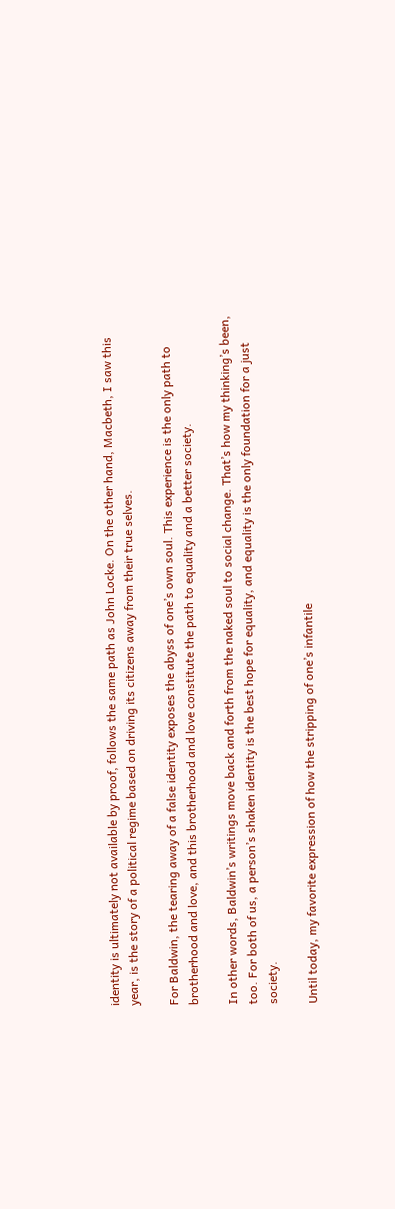identity is ultimately not available by proof, follows the same path as John Locke. On the other hand, Macbeth, I saw this year, is the story of a political regime based on driving its citizens away from their true selves.

For Baldwin, the tearing away of a false identity exposes the abyss of one’s own soul. This experience is the only path to brotherhood and love, and this brotherhood and love constitute the path to equality and a better society.

In other words, Baldwin’s writings move back and forth from the naked soul to social change. That’s how my thinking’s been, too. For both of us, a person’s shaken identity is the best hope for equality, and equality is the only foundation for a just society.

Until today, my favorite expression of how the stripping of one’s infantile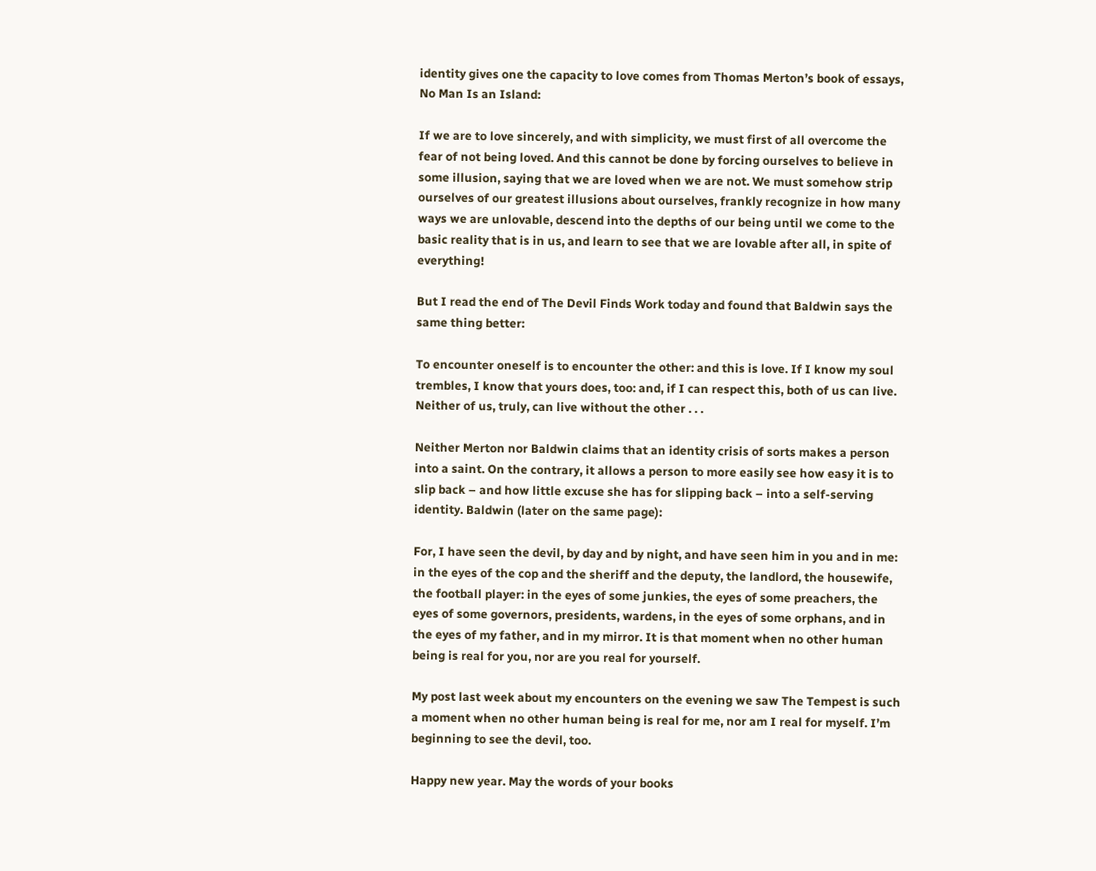identity gives one the capacity to love comes from Thomas Merton’s book of essays, No Man Is an Island:

If we are to love sincerely, and with simplicity, we must first of all overcome the fear of not being loved. And this cannot be done by forcing ourselves to believe in some illusion, saying that we are loved when we are not. We must somehow strip ourselves of our greatest illusions about ourselves, frankly recognize in how many ways we are unlovable, descend into the depths of our being until we come to the basic reality that is in us, and learn to see that we are lovable after all, in spite of everything!

But I read the end of The Devil Finds Work today and found that Baldwin says the same thing better:

To encounter oneself is to encounter the other: and this is love. If I know my soul trembles, I know that yours does, too: and, if I can respect this, both of us can live. Neither of us, truly, can live without the other . . .

Neither Merton nor Baldwin claims that an identity crisis of sorts makes a person into a saint. On the contrary, it allows a person to more easily see how easy it is to slip back – and how little excuse she has for slipping back – into a self-serving identity. Baldwin (later on the same page):

For, I have seen the devil, by day and by night, and have seen him in you and in me: in the eyes of the cop and the sheriff and the deputy, the landlord, the housewife, the football player: in the eyes of some junkies, the eyes of some preachers, the eyes of some governors, presidents, wardens, in the eyes of some orphans, and in the eyes of my father, and in my mirror. It is that moment when no other human being is real for you, nor are you real for yourself.

My post last week about my encounters on the evening we saw The Tempest is such a moment when no other human being is real for me, nor am I real for myself. I’m beginning to see the devil, too.

Happy new year. May the words of your books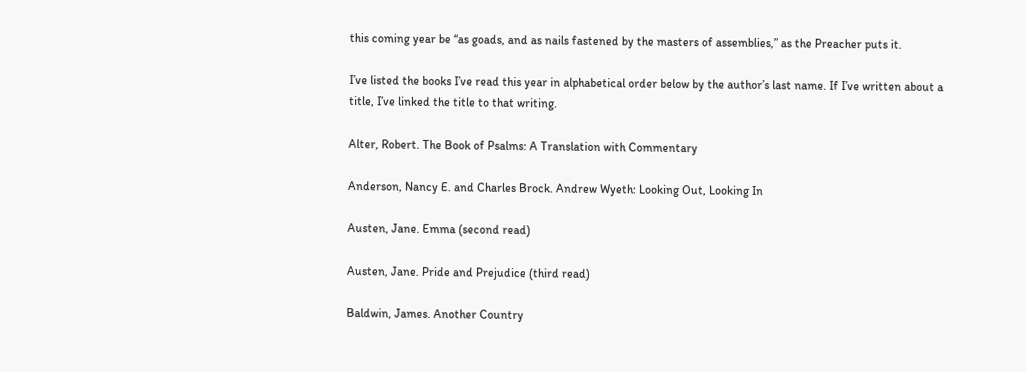this coming year be “as goads, and as nails fastened by the masters of assemblies,” as the Preacher puts it.

I’ve listed the books I’ve read this year in alphabetical order below by the author’s last name. If I’ve written about a title, I’ve linked the title to that writing.

Alter, Robert. The Book of Psalms: A Translation with Commentary

Anderson, Nancy E. and Charles Brock. Andrew Wyeth: Looking Out, Looking In

Austen, Jane. Emma (second read)

Austen, Jane. Pride and Prejudice (third read)

Baldwin, James. Another Country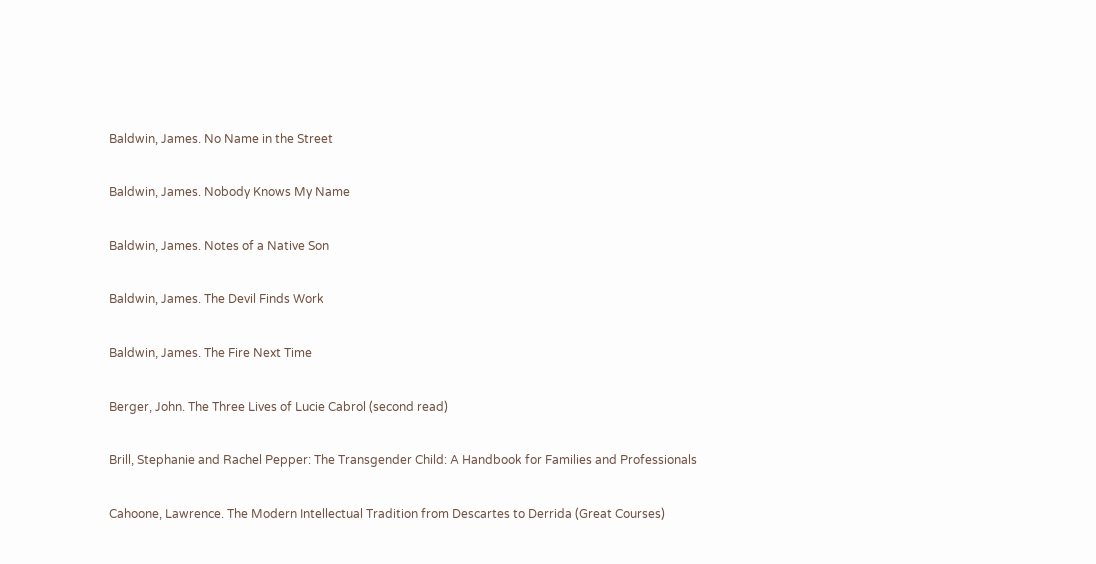Baldwin, James. No Name in the Street

Baldwin, James. Nobody Knows My Name

Baldwin, James. Notes of a Native Son

Baldwin, James. The Devil Finds Work

Baldwin, James. The Fire Next Time

Berger, John. The Three Lives of Lucie Cabrol (second read)

Brill, Stephanie and Rachel Pepper: The Transgender Child: A Handbook for Families and Professionals

Cahoone, Lawrence. The Modern Intellectual Tradition from Descartes to Derrida (Great Courses)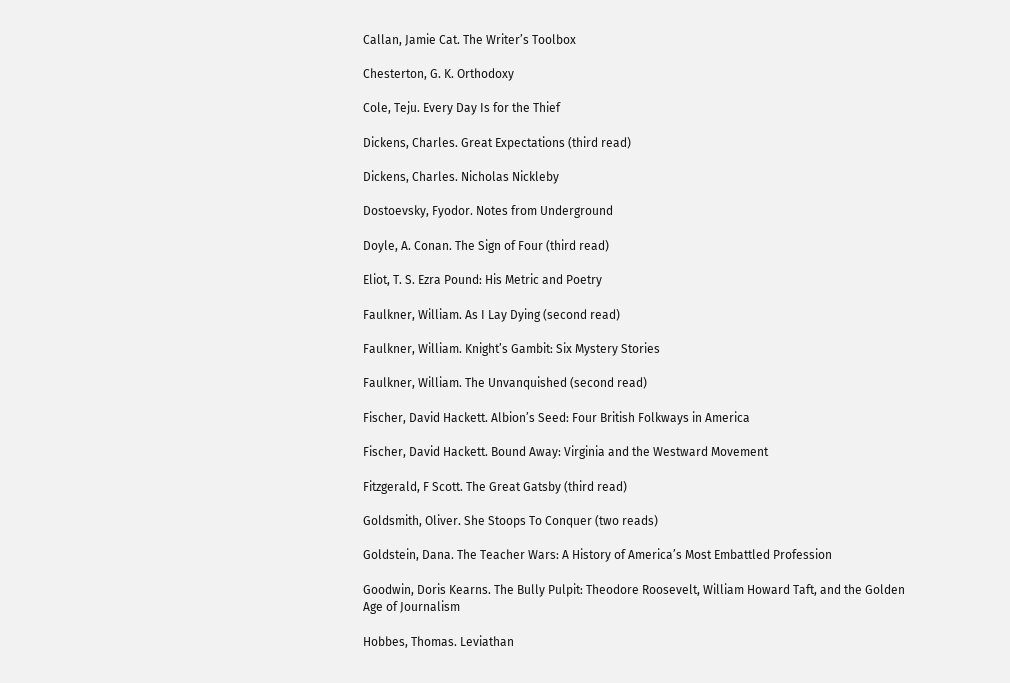Callan, Jamie Cat. The Writer’s Toolbox

Chesterton, G. K. Orthodoxy

Cole, Teju. Every Day Is for the Thief

Dickens, Charles. Great Expectations (third read)

Dickens, Charles. Nicholas Nickleby

Dostoevsky, Fyodor. Notes from Underground

Doyle, A. Conan. The Sign of Four (third read)

Eliot, T. S. Ezra Pound: His Metric and Poetry

Faulkner, William. As I Lay Dying (second read)

Faulkner, William. Knight’s Gambit: Six Mystery Stories

Faulkner, William. The Unvanquished (second read)

Fischer, David Hackett. Albion’s Seed: Four British Folkways in America

Fischer, David Hackett. Bound Away: Virginia and the Westward Movement

Fitzgerald, F Scott. The Great Gatsby (third read)

Goldsmith, Oliver. She Stoops To Conquer (two reads)

Goldstein, Dana. The Teacher Wars: A History of America’s Most Embattled Profession

Goodwin, Doris Kearns. The Bully Pulpit: Theodore Roosevelt, William Howard Taft, and the Golden Age of Journalism

Hobbes, Thomas. Leviathan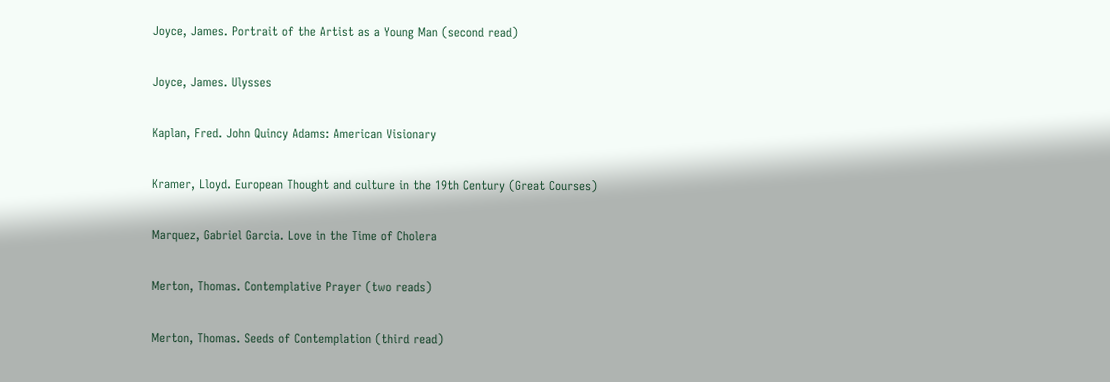Joyce, James. Portrait of the Artist as a Young Man (second read)

Joyce, James. Ulysses

Kaplan, Fred. John Quincy Adams: American Visionary

Kramer, Lloyd. European Thought and culture in the 19th Century (Great Courses)

Marquez, Gabriel Garcia. Love in the Time of Cholera

Merton, Thomas. Contemplative Prayer (two reads)

Merton, Thomas. Seeds of Contemplation (third read)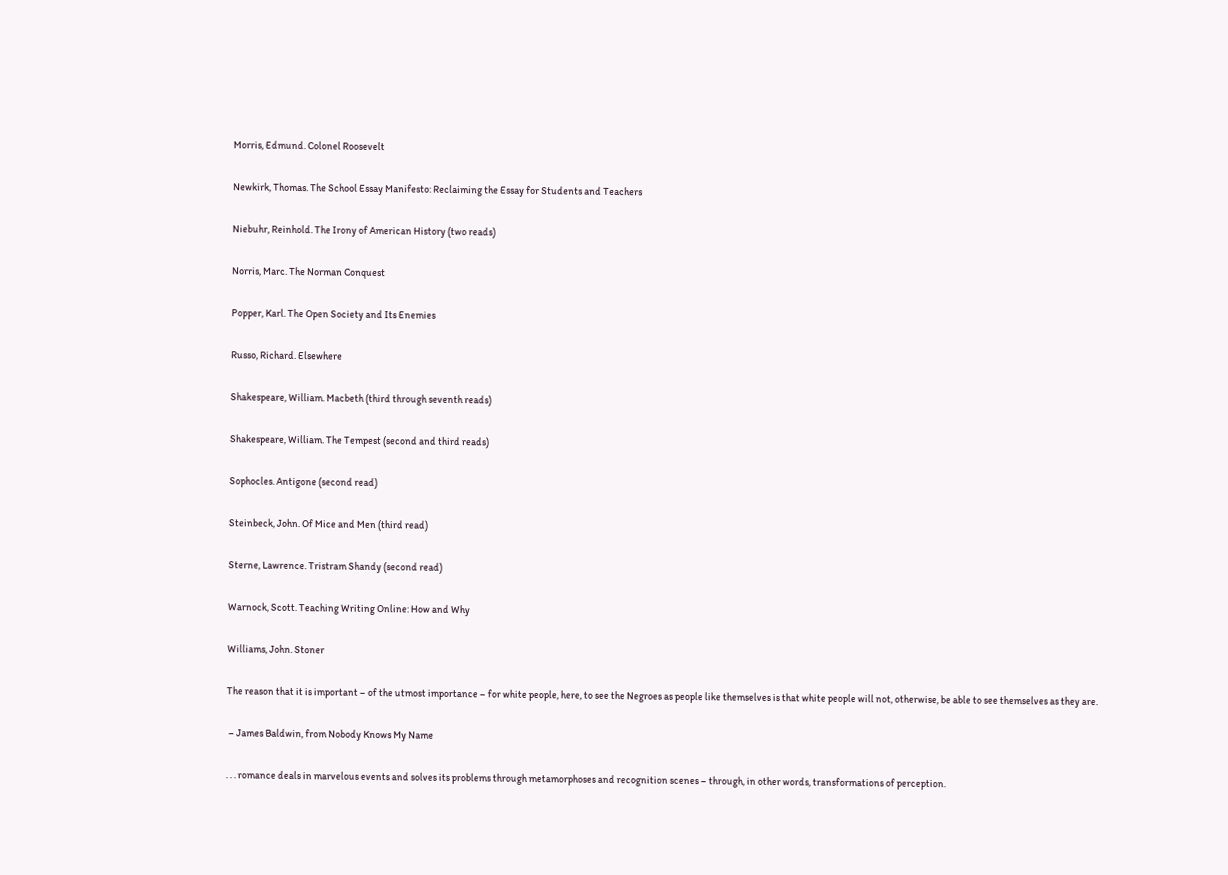Morris, Edmund. Colonel Roosevelt

Newkirk, Thomas. The School Essay Manifesto: Reclaiming the Essay for Students and Teachers

Niebuhr, Reinhold. The Irony of American History (two reads)

Norris, Marc. The Norman Conquest

Popper, Karl. The Open Society and Its Enemies

Russo, Richard. Elsewhere

Shakespeare, William. Macbeth (third through seventh reads)

Shakespeare, William. The Tempest (second and third reads)

Sophocles. Antigone (second read)

Steinbeck, John. Of Mice and Men (third read)

Sterne, Lawrence. Tristram Shandy (second read)

Warnock, Scott. Teaching Writing Online: How and Why

Williams, John. Stoner

The reason that it is important – of the utmost importance – for white people, here, to see the Negroes as people like themselves is that white people will not, otherwise, be able to see themselves as they are.

 – James Baldwin, from Nobody Knows My Name

. . . romance deals in marvelous events and solves its problems through metamorphoses and recognition scenes – through, in other words, transformations of perception.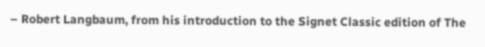– Robert Langbaum, from his introduction to the Signet Classic edition of The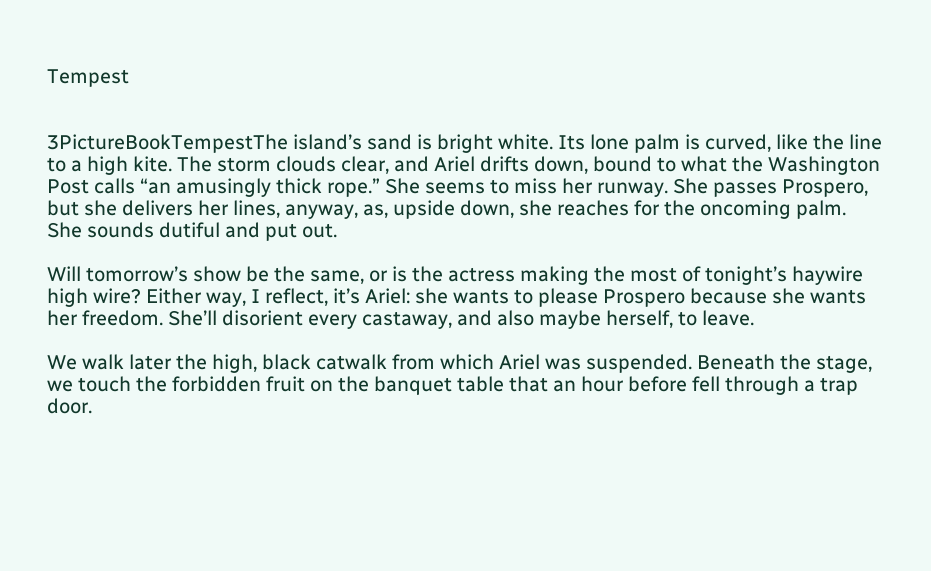Tempest


3PictureBookTempestThe island’s sand is bright white. Its lone palm is curved, like the line to a high kite. The storm clouds clear, and Ariel drifts down, bound to what the Washington Post calls “an amusingly thick rope.” She seems to miss her runway. She passes Prospero, but she delivers her lines, anyway, as, upside down, she reaches for the oncoming palm. She sounds dutiful and put out.

Will tomorrow’s show be the same, or is the actress making the most of tonight’s haywire high wire? Either way, I reflect, it’s Ariel: she wants to please Prospero because she wants her freedom. She’ll disorient every castaway, and also maybe herself, to leave.

We walk later the high, black catwalk from which Ariel was suspended. Beneath the stage, we touch the forbidden fruit on the banquet table that an hour before fell through a trap door.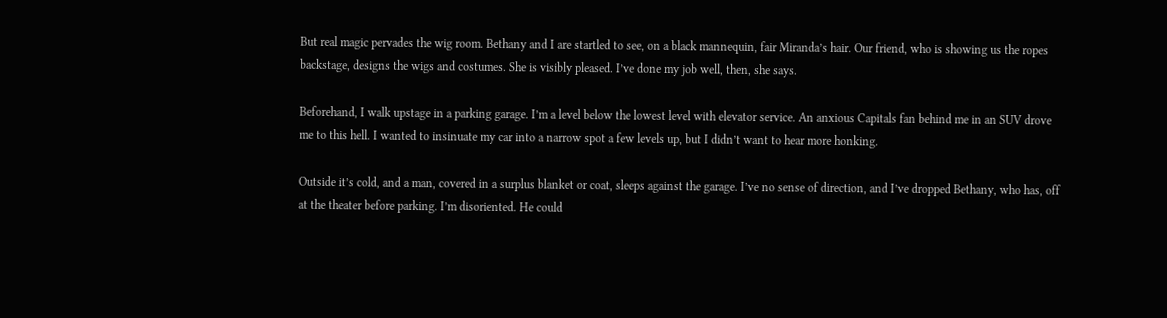But real magic pervades the wig room. Bethany and I are startled to see, on a black mannequin, fair Miranda’s hair. Our friend, who is showing us the ropes backstage, designs the wigs and costumes. She is visibly pleased. I’ve done my job well, then, she says.

Beforehand, I walk upstage in a parking garage. I’m a level below the lowest level with elevator service. An anxious Capitals fan behind me in an SUV drove me to this hell. I wanted to insinuate my car into a narrow spot a few levels up, but I didn’t want to hear more honking.

Outside it’s cold, and a man, covered in a surplus blanket or coat, sleeps against the garage. I’ve no sense of direction, and I’ve dropped Bethany, who has, off at the theater before parking. I’m disoriented. He could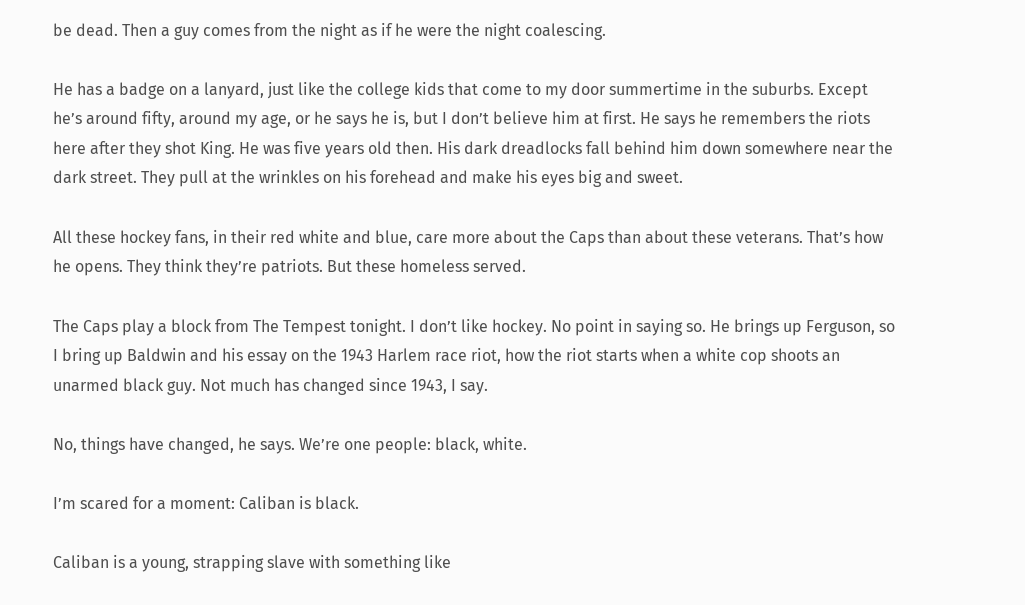be dead. Then a guy comes from the night as if he were the night coalescing.

He has a badge on a lanyard, just like the college kids that come to my door summertime in the suburbs. Except he’s around fifty, around my age, or he says he is, but I don’t believe him at first. He says he remembers the riots here after they shot King. He was five years old then. His dark dreadlocks fall behind him down somewhere near the dark street. They pull at the wrinkles on his forehead and make his eyes big and sweet.

All these hockey fans, in their red white and blue, care more about the Caps than about these veterans. That’s how he opens. They think they’re patriots. But these homeless served.

The Caps play a block from The Tempest tonight. I don’t like hockey. No point in saying so. He brings up Ferguson, so I bring up Baldwin and his essay on the 1943 Harlem race riot, how the riot starts when a white cop shoots an unarmed black guy. Not much has changed since 1943, I say.

No, things have changed, he says. We’re one people: black, white.

I’m scared for a moment: Caliban is black.

Caliban is a young, strapping slave with something like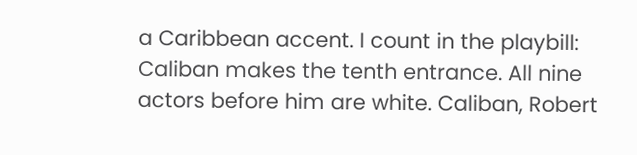a Caribbean accent. I count in the playbill: Caliban makes the tenth entrance. All nine actors before him are white. Caliban, Robert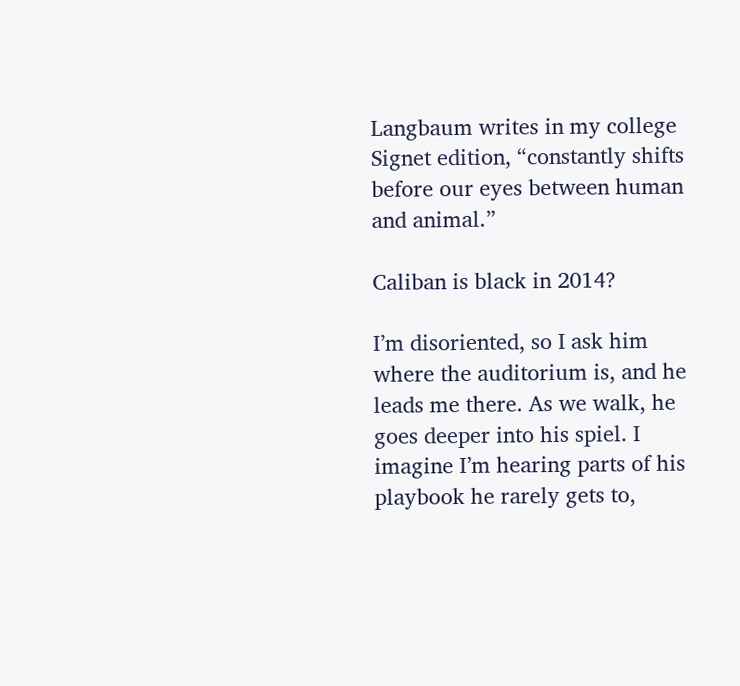Langbaum writes in my college Signet edition, “constantly shifts before our eyes between human and animal.”

Caliban is black in 2014?

I’m disoriented, so I ask him where the auditorium is, and he leads me there. As we walk, he goes deeper into his spiel. I imagine I’m hearing parts of his playbook he rarely gets to,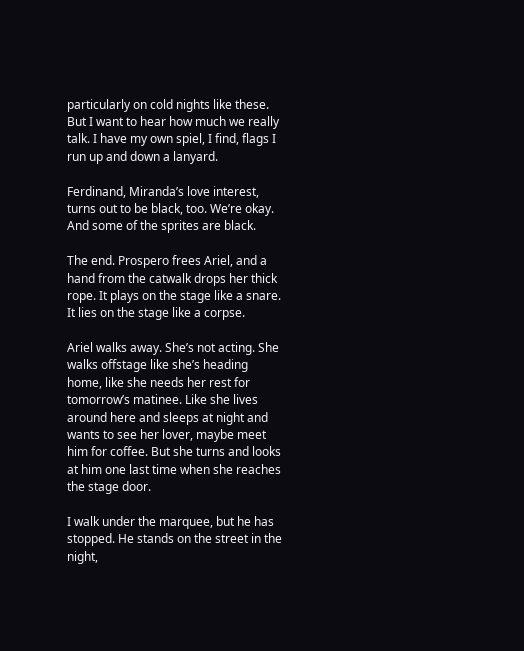particularly on cold nights like these. But I want to hear how much we really talk. I have my own spiel, I find, flags I run up and down a lanyard.

Ferdinand, Miranda’s love interest, turns out to be black, too. We’re okay. And some of the sprites are black.

The end. Prospero frees Ariel, and a hand from the catwalk drops her thick rope. It plays on the stage like a snare. It lies on the stage like a corpse.

Ariel walks away. She’s not acting. She walks offstage like she’s heading home, like she needs her rest for tomorrow’s matinee. Like she lives around here and sleeps at night and wants to see her lover, maybe meet him for coffee. But she turns and looks at him one last time when she reaches the stage door.

I walk under the marquee, but he has stopped. He stands on the street in the night,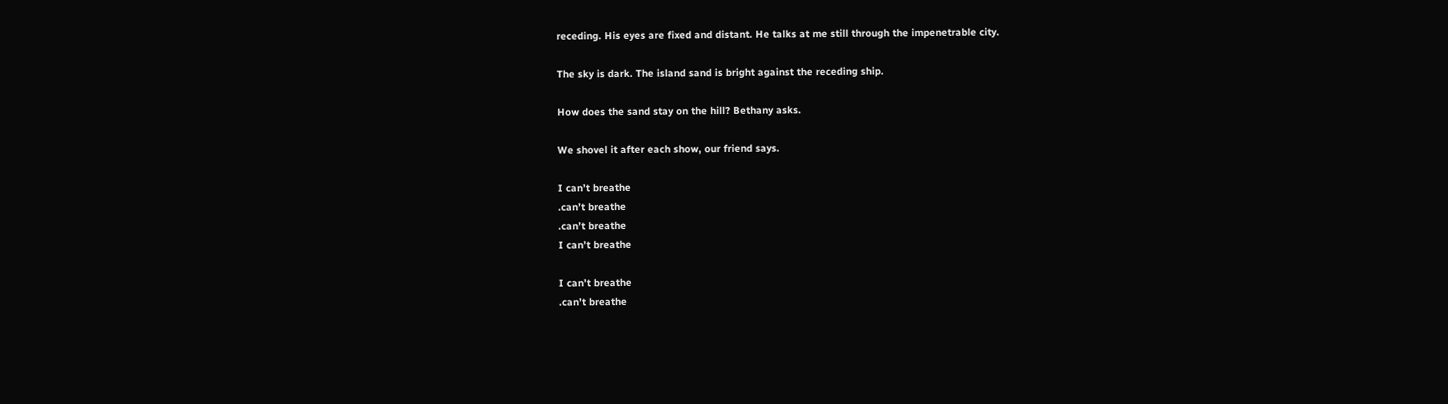receding. His eyes are fixed and distant. He talks at me still through the impenetrable city.

The sky is dark. The island sand is bright against the receding ship.

How does the sand stay on the hill? Bethany asks.

We shovel it after each show, our friend says.

I can’t breathe
.can’t breathe
.can’t breathe
I can’t breathe

I can’t breathe
.can’t breathe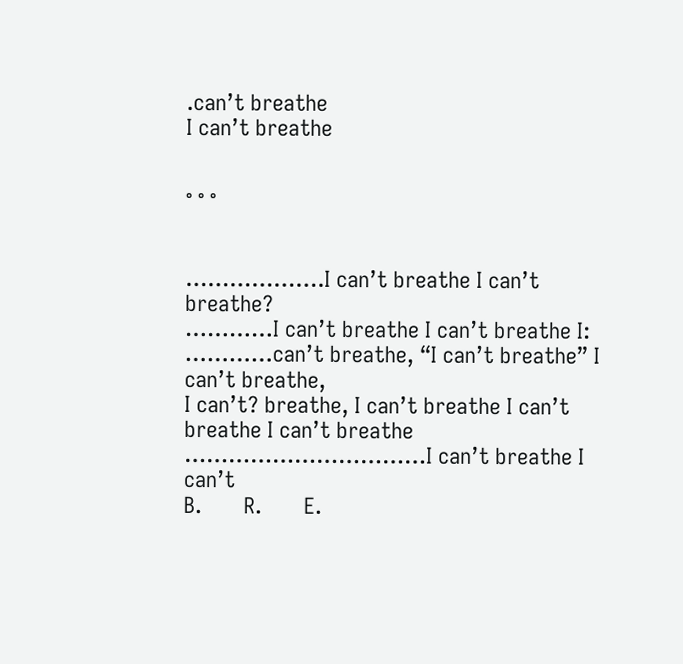.can’t breathe
I can’t breathe


° ° °


……………….I can’t breathe I can’t breathe?
…………I can’t breathe I can’t breathe I:
…………can’t breathe, “I can’t breathe” I can’t breathe,
I can’t? breathe, I can’t breathe I can’t breathe I can’t breathe
……………………………I can’t breathe I can’t
B.       R.       E.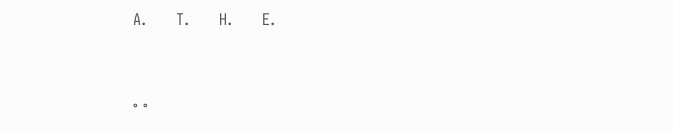A.      T.      H.      E.


° °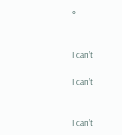°


I can’t

I can’t


I can’t